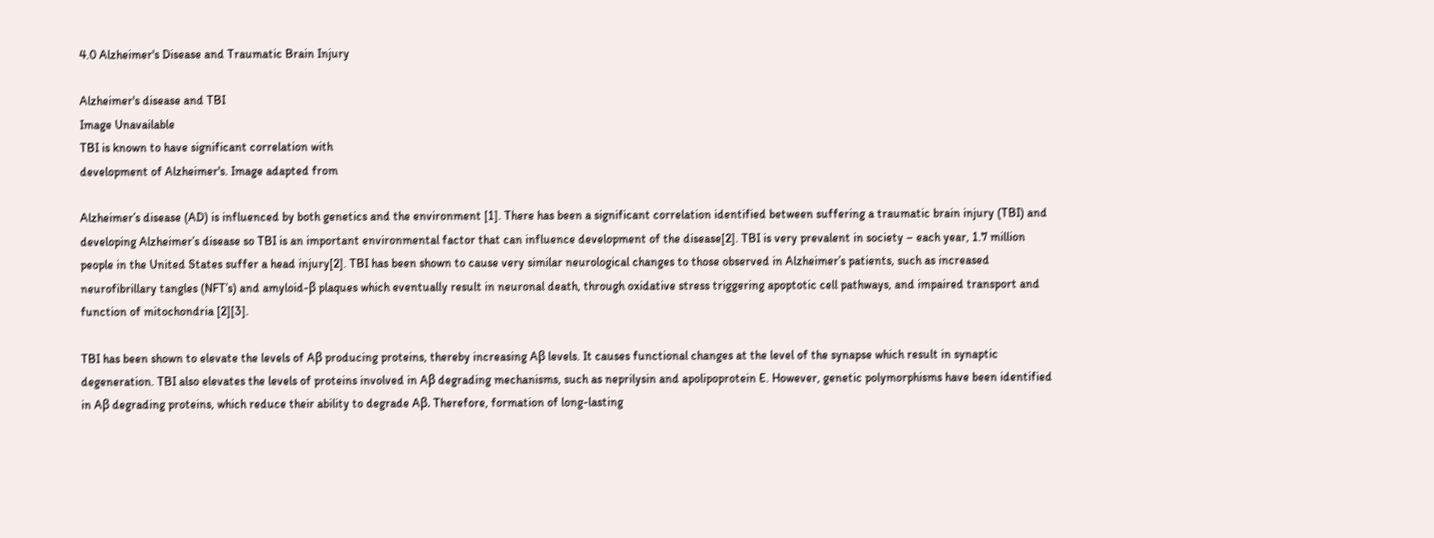4.0 Alzheimer's Disease and Traumatic Brain Injury

Alzheimer's disease and TBI
Image Unavailable
TBI is known to have significant correlation with
development of Alzheimer's. Image adapted from

Alzheimer’s disease (AD) is influenced by both genetics and the environment [1]. There has been a significant correlation identified between suffering a traumatic brain injury (TBI) and developing Alzheimer’s disease so TBI is an important environmental factor that can influence development of the disease[2]. TBI is very prevalent in society – each year, 1.7 million people in the United States suffer a head injury[2]. TBI has been shown to cause very similar neurological changes to those observed in Alzheimer’s patients, such as increased neurofibrillary tangles (NFT’s) and amyloid-β plaques which eventually result in neuronal death, through oxidative stress triggering apoptotic cell pathways, and impaired transport and function of mitochondria [2][3].

TBI has been shown to elevate the levels of Aβ producing proteins, thereby increasing Aβ levels. It causes functional changes at the level of the synapse which result in synaptic degeneration. TBI also elevates the levels of proteins involved in Aβ degrading mechanisms, such as neprilysin and apolipoprotein E. However, genetic polymorphisms have been identified in Aβ degrading proteins, which reduce their ability to degrade Aβ. Therefore, formation of long-lasting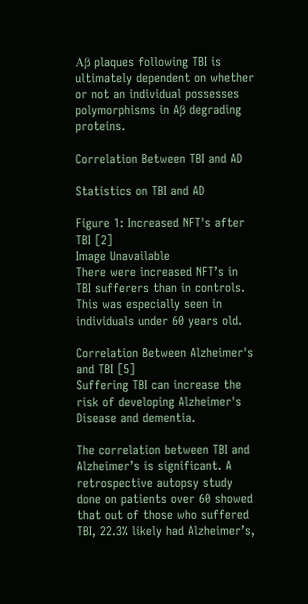Aβ plaques following TBI is ultimately dependent on whether or not an individual possesses polymorphisms in Aβ degrading proteins.

Correlation Between TBI and AD

Statistics on TBI and AD

Figure 1: Increased NFT's after TBI [2]
Image Unavailable
There were increased NFT’s in TBI sufferers than in controls.
This was especially seen in individuals under 60 years old.

Correlation Between Alzheimer's and TBI [5]
Suffering TBI can increase the risk of developing Alzheimer's Disease and dementia.

The correlation between TBI and Alzheimer’s is significant. A retrospective autopsy study done on patients over 60 showed that out of those who suffered TBI, 22.3% likely had Alzheimer’s,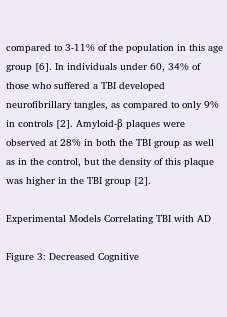compared to 3-11% of the population in this age group [6]. In individuals under 60, 34% of those who suffered a TBI developed neurofibrillary tangles, as compared to only 9% in controls [2]. Amyloid-β plaques were observed at 28% in both the TBI group as well as in the control, but the density of this plaque was higher in the TBI group [2].

Experimental Models Correlating TBI with AD

Figure 3: Decreased Cognitive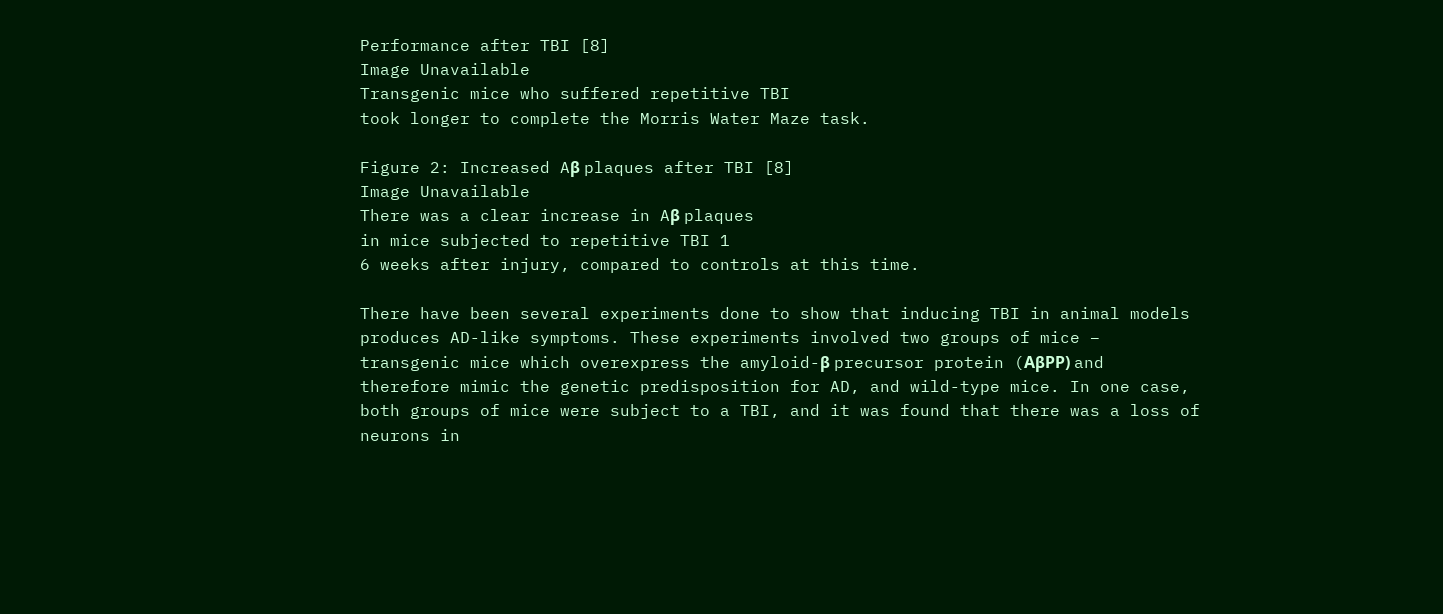Performance after TBI [8]
Image Unavailable
Transgenic mice who suffered repetitive TBI
took longer to complete the Morris Water Maze task.

Figure 2: Increased Aβ plaques after TBI [8]
Image Unavailable
There was a clear increase in Aβ plaques
in mice subjected to repetitive TBI 1
6 weeks after injury, compared to controls at this time.

There have been several experiments done to show that inducing TBI in animal models produces AD-like symptoms. These experiments involved two groups of mice – transgenic mice which overexpress the amyloid-β precursor protein (AβPP) and therefore mimic the genetic predisposition for AD, and wild-type mice. In one case, both groups of mice were subject to a TBI, and it was found that there was a loss of neurons in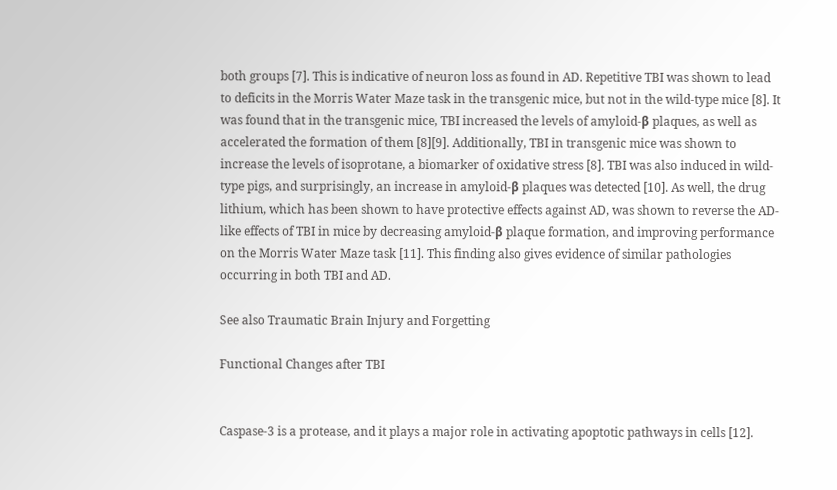both groups [7]. This is indicative of neuron loss as found in AD. Repetitive TBI was shown to lead to deficits in the Morris Water Maze task in the transgenic mice, but not in the wild-type mice [8]. It was found that in the transgenic mice, TBI increased the levels of amyloid-β plaques, as well as accelerated the formation of them [8][9]. Additionally, TBI in transgenic mice was shown to increase the levels of isoprotane, a biomarker of oxidative stress [8]. TBI was also induced in wild-type pigs, and surprisingly, an increase in amyloid-β plaques was detected [10]. As well, the drug lithium, which has been shown to have protective effects against AD, was shown to reverse the AD-like effects of TBI in mice by decreasing amyloid-β plaque formation, and improving performance on the Morris Water Maze task [11]. This finding also gives evidence of similar pathologies occurring in both TBI and AD.

See also Traumatic Brain Injury and Forgetting

Functional Changes after TBI


Caspase-3 is a protease, and it plays a major role in activating apoptotic pathways in cells [12].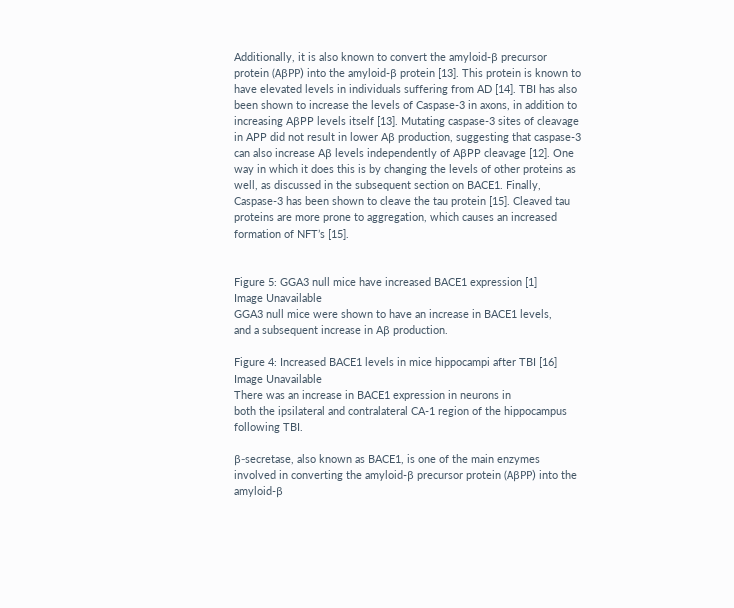Additionally, it is also known to convert the amyloid-β precursor protein (AβPP) into the amyloid-β protein [13]. This protein is known to have elevated levels in individuals suffering from AD [14]. TBI has also been shown to increase the levels of Caspase-3 in axons, in addition to increasing AβPP levels itself [13]. Mutating caspase-3 sites of cleavage in APP did not result in lower Aβ production, suggesting that caspase-3 can also increase Aβ levels independently of AβPP cleavage [12]. One way in which it does this is by changing the levels of other proteins as well, as discussed in the subsequent section on BACE1. Finally, Caspase-3 has been shown to cleave the tau protein [15]. Cleaved tau proteins are more prone to aggregation, which causes an increased formation of NFT’s [15].


Figure 5: GGA3 null mice have increased BACE1 expression [1]
Image Unavailable
GGA3 null mice were shown to have an increase in BACE1 levels,
and a subsequent increase in Aβ production.

Figure 4: Increased BACE1 levels in mice hippocampi after TBI [16]
Image Unavailable
There was an increase in BACE1 expression in neurons in
both the ipsilateral and contralateral CA-1 region of the hippocampus following TBI.

β-secretase, also known as BACE1, is one of the main enzymes involved in converting the amyloid-β precursor protein (AβPP) into the amyloid-β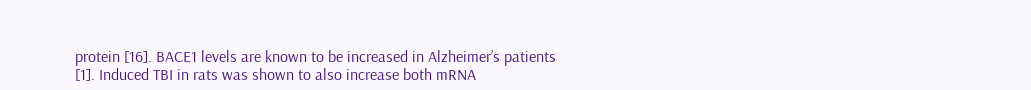protein [16]. BACE1 levels are known to be increased in Alzheimer’s patients [1]. Induced TBI in rats was shown to also increase both mRNA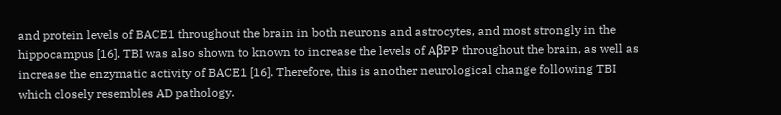and protein levels of BACE1 throughout the brain in both neurons and astrocytes, and most strongly in the hippocampus [16]. TBI was also shown to known to increase the levels of AβPP throughout the brain, as well as increase the enzymatic activity of BACE1 [16]. Therefore, this is another neurological change following TBI which closely resembles AD pathology.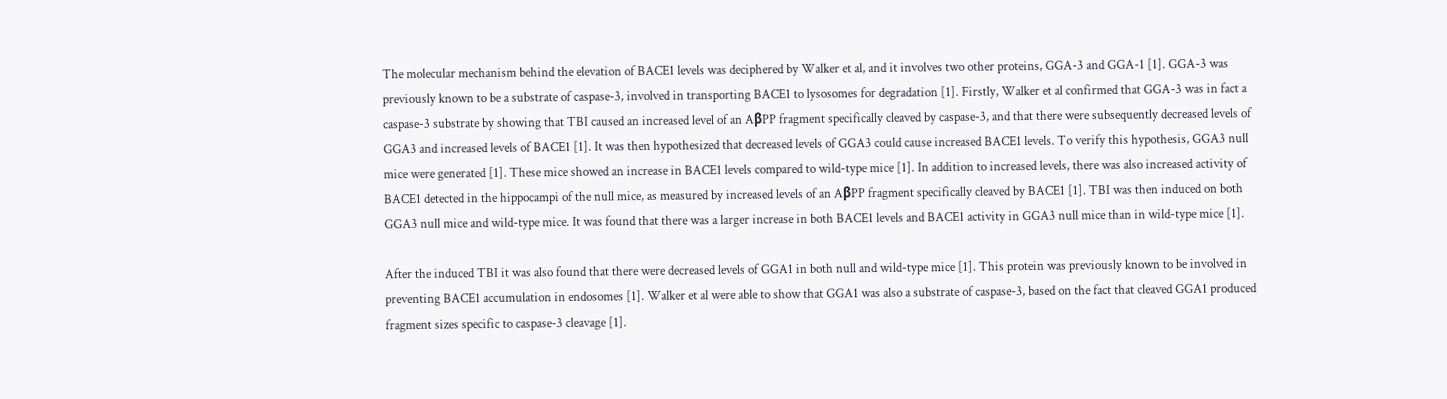The molecular mechanism behind the elevation of BACE1 levels was deciphered by Walker et al, and it involves two other proteins, GGA-3 and GGA-1 [1]. GGA-3 was previously known to be a substrate of caspase-3, involved in transporting BACE1 to lysosomes for degradation [1]. Firstly, Walker et al confirmed that GGA-3 was in fact a caspase-3 substrate by showing that TBI caused an increased level of an AβPP fragment specifically cleaved by caspase-3, and that there were subsequently decreased levels of GGA3 and increased levels of BACE1 [1]. It was then hypothesized that decreased levels of GGA3 could cause increased BACE1 levels. To verify this hypothesis, GGA3 null mice were generated [1]. These mice showed an increase in BACE1 levels compared to wild-type mice [1]. In addition to increased levels, there was also increased activity of BACE1 detected in the hippocampi of the null mice, as measured by increased levels of an AβPP fragment specifically cleaved by BACE1 [1]. TBI was then induced on both GGA3 null mice and wild-type mice. It was found that there was a larger increase in both BACE1 levels and BACE1 activity in GGA3 null mice than in wild-type mice [1].

After the induced TBI it was also found that there were decreased levels of GGA1 in both null and wild-type mice [1]. This protein was previously known to be involved in preventing BACE1 accumulation in endosomes [1]. Walker et al were able to show that GGA1 was also a substrate of caspase-3, based on the fact that cleaved GGA1 produced fragment sizes specific to caspase-3 cleavage [1].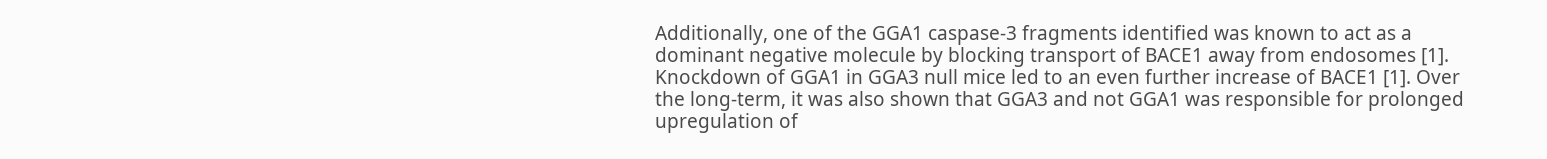Additionally, one of the GGA1 caspase-3 fragments identified was known to act as a dominant negative molecule by blocking transport of BACE1 away from endosomes [1]. Knockdown of GGA1 in GGA3 null mice led to an even further increase of BACE1 [1]. Over the long-term, it was also shown that GGA3 and not GGA1 was responsible for prolonged upregulation of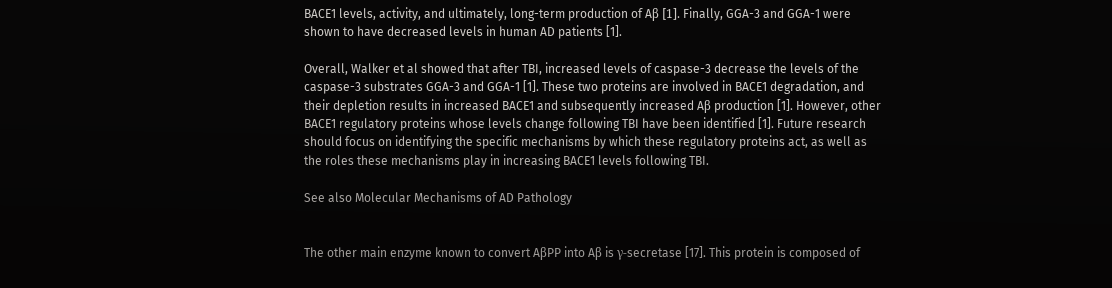BACE1 levels, activity, and ultimately, long-term production of Aβ [1]. Finally, GGA-3 and GGA-1 were shown to have decreased levels in human AD patients [1].

Overall, Walker et al showed that after TBI, increased levels of caspase-3 decrease the levels of the caspase-3 substrates GGA-3 and GGA-1 [1]. These two proteins are involved in BACE1 degradation, and their depletion results in increased BACE1 and subsequently increased Aβ production [1]. However, other BACE1 regulatory proteins whose levels change following TBI have been identified [1]. Future research should focus on identifying the specific mechanisms by which these regulatory proteins act, as well as the roles these mechanisms play in increasing BACE1 levels following TBI.

See also Molecular Mechanisms of AD Pathology


The other main enzyme known to convert AβPP into Aβ is γ-secretase [17]. This protein is composed of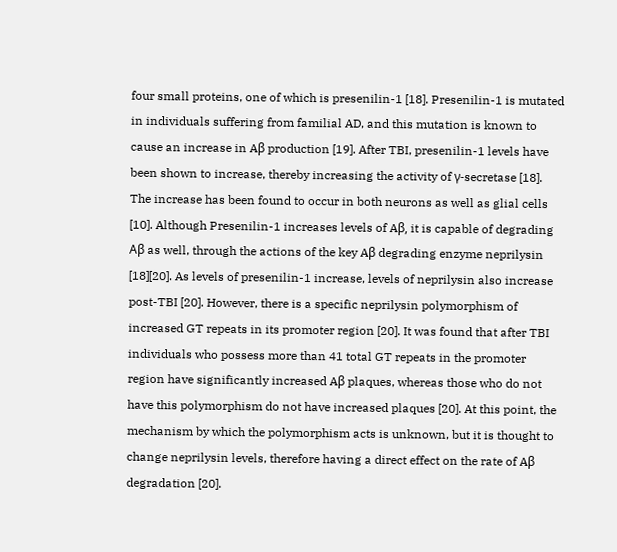four small proteins, one of which is presenilin-1 [18]. Presenilin-1 is mutated in individuals suffering from familial AD, and this mutation is known to cause an increase in Aβ production [19]. After TBI, presenilin-1 levels have been shown to increase, thereby increasing the activity of γ-secretase [18]. The increase has been found to occur in both neurons as well as glial cells [10]. Although Presenilin-1 increases levels of Aβ, it is capable of degrading Aβ as well, through the actions of the key Aβ degrading enzyme neprilysin [18][20]. As levels of presenilin-1 increase, levels of neprilysin also increase post-TBI [20]. However, there is a specific neprilysin polymorphism of increased GT repeats in its promoter region [20]. It was found that after TBI individuals who possess more than 41 total GT repeats in the promoter region have significantly increased Aβ plaques, whereas those who do not have this polymorphism do not have increased plaques [20]. At this point, the mechanism by which the polymorphism acts is unknown, but it is thought to change neprilysin levels, therefore having a direct effect on the rate of Aβ degradation [20].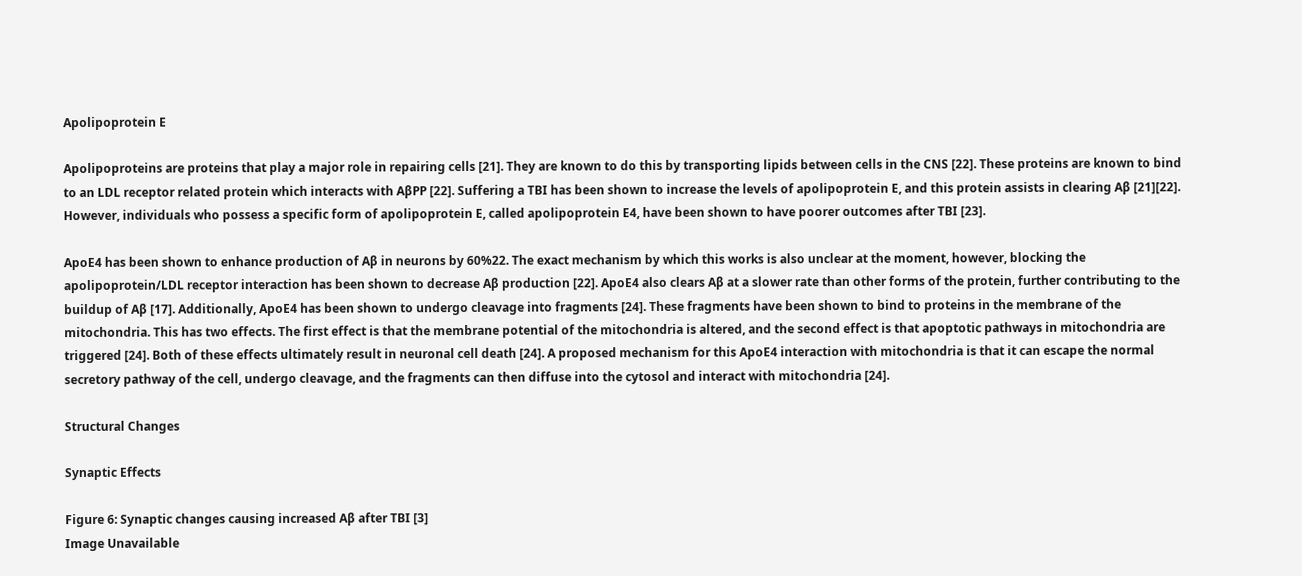Apolipoprotein E

Apolipoproteins are proteins that play a major role in repairing cells [21]. They are known to do this by transporting lipids between cells in the CNS [22]. These proteins are known to bind to an LDL receptor related protein which interacts with AβPP [22]. Suffering a TBI has been shown to increase the levels of apolipoprotein E, and this protein assists in clearing Aβ [21][22]. However, individuals who possess a specific form of apolipoprotein E, called apolipoprotein E4, have been shown to have poorer outcomes after TBI [23].

ApoE4 has been shown to enhance production of Aβ in neurons by 60%22. The exact mechanism by which this works is also unclear at the moment, however, blocking the apolipoprotein/LDL receptor interaction has been shown to decrease Aβ production [22]. ApoE4 also clears Aβ at a slower rate than other forms of the protein, further contributing to the buildup of Aβ [17]. Additionally, ApoE4 has been shown to undergo cleavage into fragments [24]. These fragments have been shown to bind to proteins in the membrane of the mitochondria. This has two effects. The first effect is that the membrane potential of the mitochondria is altered, and the second effect is that apoptotic pathways in mitochondria are triggered [24]. Both of these effects ultimately result in neuronal cell death [24]. A proposed mechanism for this ApoE4 interaction with mitochondria is that it can escape the normal secretory pathway of the cell, undergo cleavage, and the fragments can then diffuse into the cytosol and interact with mitochondria [24].

Structural Changes

Synaptic Effects

Figure 6: Synaptic changes causing increased Aβ after TBI [3]
Image Unavailable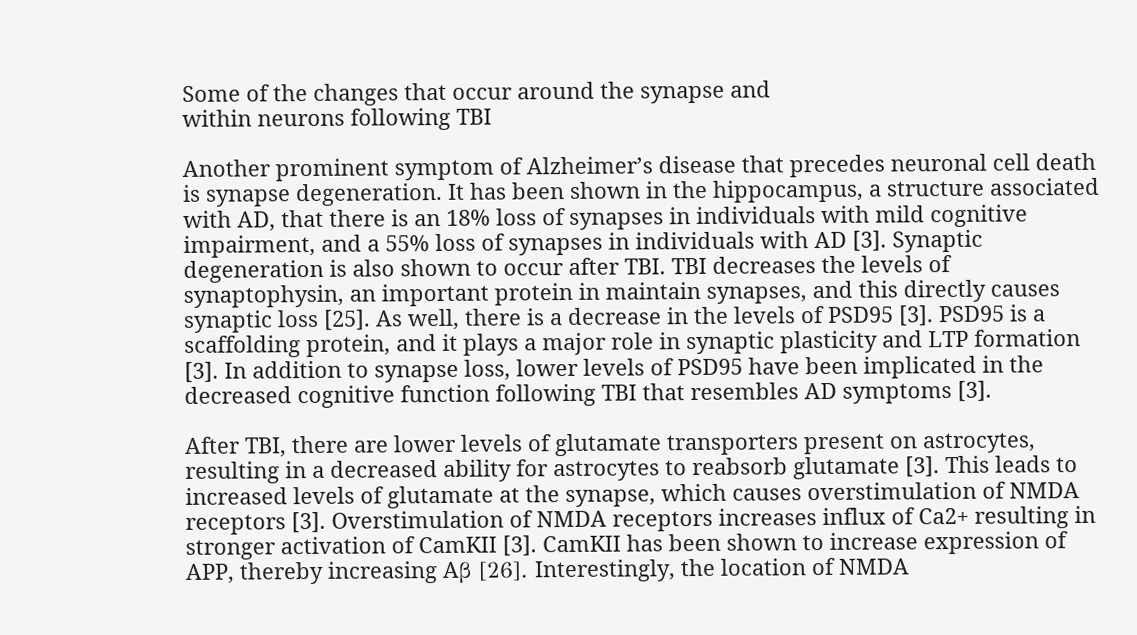Some of the changes that occur around the synapse and
within neurons following TBI

Another prominent symptom of Alzheimer’s disease that precedes neuronal cell death is synapse degeneration. It has been shown in the hippocampus, a structure associated with AD, that there is an 18% loss of synapses in individuals with mild cognitive impairment, and a 55% loss of synapses in individuals with AD [3]. Synaptic degeneration is also shown to occur after TBI. TBI decreases the levels of synaptophysin, an important protein in maintain synapses, and this directly causes synaptic loss [25]. As well, there is a decrease in the levels of PSD95 [3]. PSD95 is a scaffolding protein, and it plays a major role in synaptic plasticity and LTP formation [3]. In addition to synapse loss, lower levels of PSD95 have been implicated in the decreased cognitive function following TBI that resembles AD symptoms [3].

After TBI, there are lower levels of glutamate transporters present on astrocytes, resulting in a decreased ability for astrocytes to reabsorb glutamate [3]. This leads to increased levels of glutamate at the synapse, which causes overstimulation of NMDA receptors [3]. Overstimulation of NMDA receptors increases influx of Ca2+ resulting in stronger activation of CamKII [3]. CamKII has been shown to increase expression of APP, thereby increasing Aβ [26]. Interestingly, the location of NMDA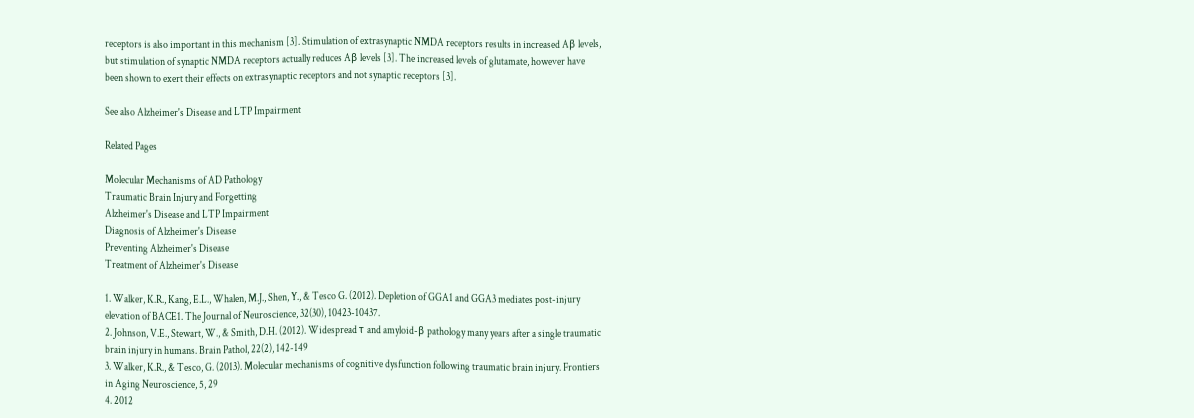receptors is also important in this mechanism [3]. Stimulation of extrasynaptic NMDA receptors results in increased Aβ levels, but stimulation of synaptic NMDA receptors actually reduces Aβ levels [3]. The increased levels of glutamate, however have been shown to exert their effects on extrasynaptic receptors and not synaptic receptors [3].

See also Alzheimer's Disease and LTP Impairment

Related Pages

Molecular Mechanisms of AD Pathology
Traumatic Brain Injury and Forgetting
Alzheimer's Disease and LTP Impairment
Diagnosis of Alzheimer's Disease
Preventing Alzheimer's Disease
Treatment of Alzheimer's Disease

1. Walker, K.R., Kang, E.L., Whalen, M.J., Shen, Y., & Tesco G. (2012). Depletion of GGA1 and GGA3 mediates post-injury elevation of BACE1. The Journal of Neuroscience, 32(30), 10423-10437.
2. Johnson, V.E., Stewart, W., & Smith, D.H. (2012). Widespread τ and amyloid-β pathology many years after a single traumatic brain injury in humans. Brain Pathol, 22(2), 142-149
3. Walker, K.R., & Tesco, G. (2013). Molecular mechanisms of cognitive dysfunction following traumatic brain injury. Frontiers in Aging Neuroscience, 5, 29
4. 2012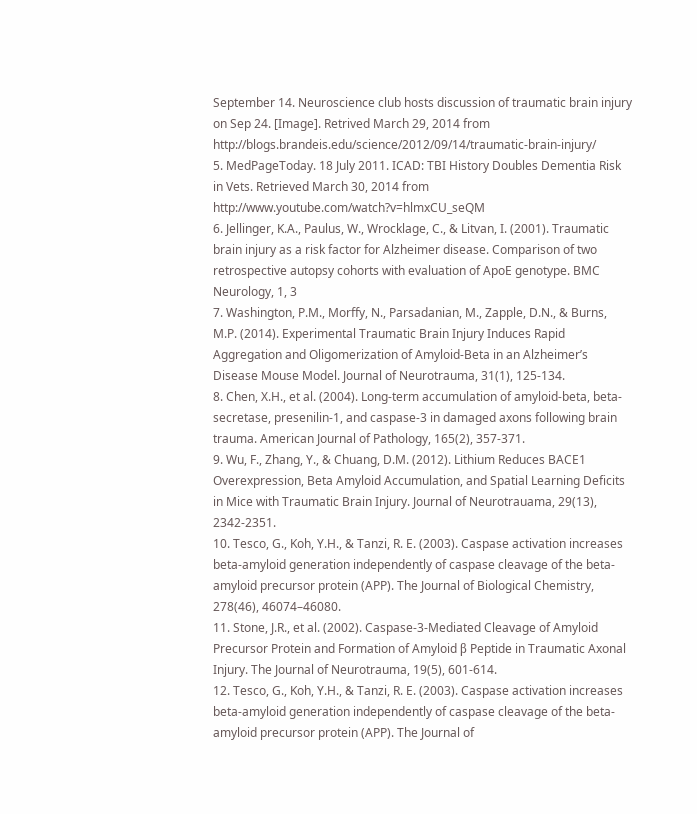September 14. Neuroscience club hosts discussion of traumatic brain injury on Sep 24. [Image]. Retrived March 29, 2014 from http://blogs.brandeis.edu/science/2012/09/14/traumatic-brain-injury/
5. MedPageToday. 18 July 2011. ICAD: TBI History Doubles Dementia Risk in Vets. Retrieved March 30, 2014 from http://www.youtube.com/watch?v=hlmxCU_seQM
6. Jellinger, K.A., Paulus, W., Wrocklage, C., & Litvan, I. (2001). Traumatic brain injury as a risk factor for Alzheimer disease. Comparison of two retrospective autopsy cohorts with evaluation of ApoE genotype. BMC Neurology, 1, 3
7. Washington, P.M., Morffy, N., Parsadanian, M., Zapple, D.N., & Burns, M.P. (2014). Experimental Traumatic Brain Injury Induces Rapid Aggregation and Oligomerization of Amyloid-Beta in an Alzheimer’s Disease Mouse Model. Journal of Neurotrauma, 31(1), 125-134.
8. Chen, X.H., et al. (2004). Long-term accumulation of amyloid-beta, beta-secretase, presenilin-1, and caspase-3 in damaged axons following brain trauma. American Journal of Pathology, 165(2), 357-371.
9. Wu, F., Zhang, Y., & Chuang, D.M. (2012). Lithium Reduces BACE1 Overexpression, Beta Amyloid Accumulation, and Spatial Learning Deficits in Mice with Traumatic Brain Injury. Journal of Neurotrauama, 29(13), 2342-2351.
10. Tesco, G., Koh, Y.H., & Tanzi, R. E. (2003). Caspase activation increases beta-amyloid generation independently of caspase cleavage of the beta-amyloid precursor protein (APP). The Journal of Biological Chemistry, 278(46), 46074–46080.
11. Stone, J.R., et al. (2002). Caspase-3-Mediated Cleavage of Amyloid Precursor Protein and Formation of Amyloid β Peptide in Traumatic Axonal Injury. The Journal of Neurotrauma, 19(5), 601-614.
12. Tesco, G., Koh, Y.H., & Tanzi, R. E. (2003). Caspase activation increases beta-amyloid generation independently of caspase cleavage of the beta-amyloid precursor protein (APP). The Journal of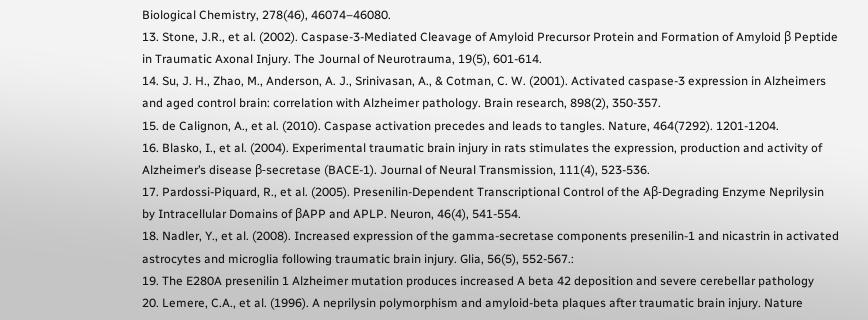Biological Chemistry, 278(46), 46074–46080.
13. Stone, J.R., et al. (2002). Caspase-3-Mediated Cleavage of Amyloid Precursor Protein and Formation of Amyloid β Peptide in Traumatic Axonal Injury. The Journal of Neurotrauma, 19(5), 601-614.
14. Su, J. H., Zhao, M., Anderson, A. J., Srinivasan, A., & Cotman, C. W. (2001). Activated caspase-3 expression in Alzheimers and aged control brain: correlation with Alzheimer pathology. Brain research, 898(2), 350-357.
15. de Calignon, A., et al. (2010). Caspase activation precedes and leads to tangles. Nature, 464(7292). 1201-1204.
16. Blasko, I., et al. (2004). Experimental traumatic brain injury in rats stimulates the expression, production and activity of Alzheimer’s disease β-secretase (BACE-1). Journal of Neural Transmission, 111(4), 523-536.
17. Pardossi-Piquard, R., et al. (2005). Presenilin-Dependent Transcriptional Control of the Aβ-Degrading Enzyme Neprilysin by Intracellular Domains of βAPP and APLP. Neuron, 46(4), 541-554.
18. Nadler, Y., et al. (2008). Increased expression of the gamma-secretase components presenilin-1 and nicastrin in activated astrocytes and microglia following traumatic brain injury. Glia, 56(5), 552-567.:
19. The E280A presenilin 1 Alzheimer mutation produces increased A beta 42 deposition and severe cerebellar pathology
20. Lemere, C.A., et al. (1996). A neprilysin polymorphism and amyloid-beta plaques after traumatic brain injury. Nature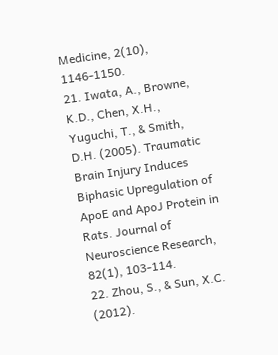Medicine, 2(10), 1146-1150.
21. Iwata, A., Browne, K.D., Chen, X.H., Yuguchi, T., & Smith, D.H. (2005). Traumatic Brain Injury Induces Biphasic Upregulation of ApoE and ApoJ Protein in Rats. Journal of Neuroscience Research, 82(1), 103-114.
22. Zhou, S., & Sun, X.C. (2012).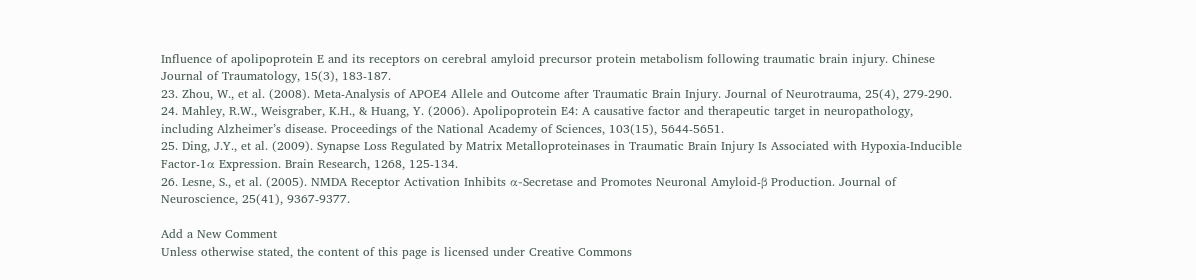Influence of apolipoprotein E and its receptors on cerebral amyloid precursor protein metabolism following traumatic brain injury. Chinese Journal of Traumatology, 15(3), 183-187.
23. Zhou, W., et al. (2008). Meta-Analysis of APOE4 Allele and Outcome after Traumatic Brain Injury. Journal of Neurotrauma, 25(4), 279-290.
24. Mahley, R.W., Weisgraber, K.H., & Huang, Y. (2006). Apolipoprotein E4: A causative factor and therapeutic target in neuropathology, including Alzheimer’s disease. Proceedings of the National Academy of Sciences, 103(15), 5644-5651.
25. Ding, J.Y., et al. (2009). Synapse Loss Regulated by Matrix Metalloproteinases in Traumatic Brain Injury Is Associated with Hypoxia-Inducible Factor-1α Expression. Brain Research, 1268, 125-134.
26. Lesne, S., et al. (2005). NMDA Receptor Activation Inhibits α-Secretase and Promotes Neuronal Amyloid-β Production. Journal of Neuroscience, 25(41), 9367-9377.

Add a New Comment
Unless otherwise stated, the content of this page is licensed under Creative Commons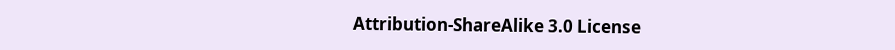Attribution-ShareAlike 3.0 License